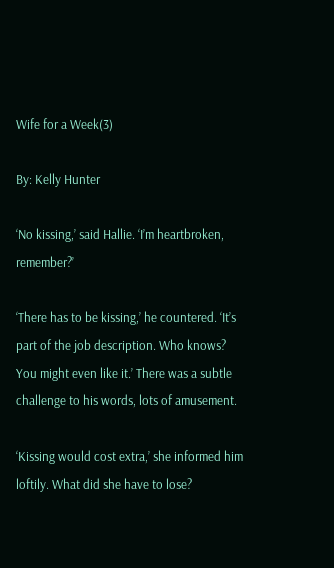Wife for a Week(3)

By: Kelly Hunter

‘No kissing,’ said Hallie. ‘I’m heartbroken, remember?’

‘There has to be kissing,’ he countered. ‘It’s part of the job description. Who knows? You might even like it.’ There was a subtle challenge to his words, lots of amusement.

‘Kissing would cost extra,’ she informed him loftily. What did she have to lose?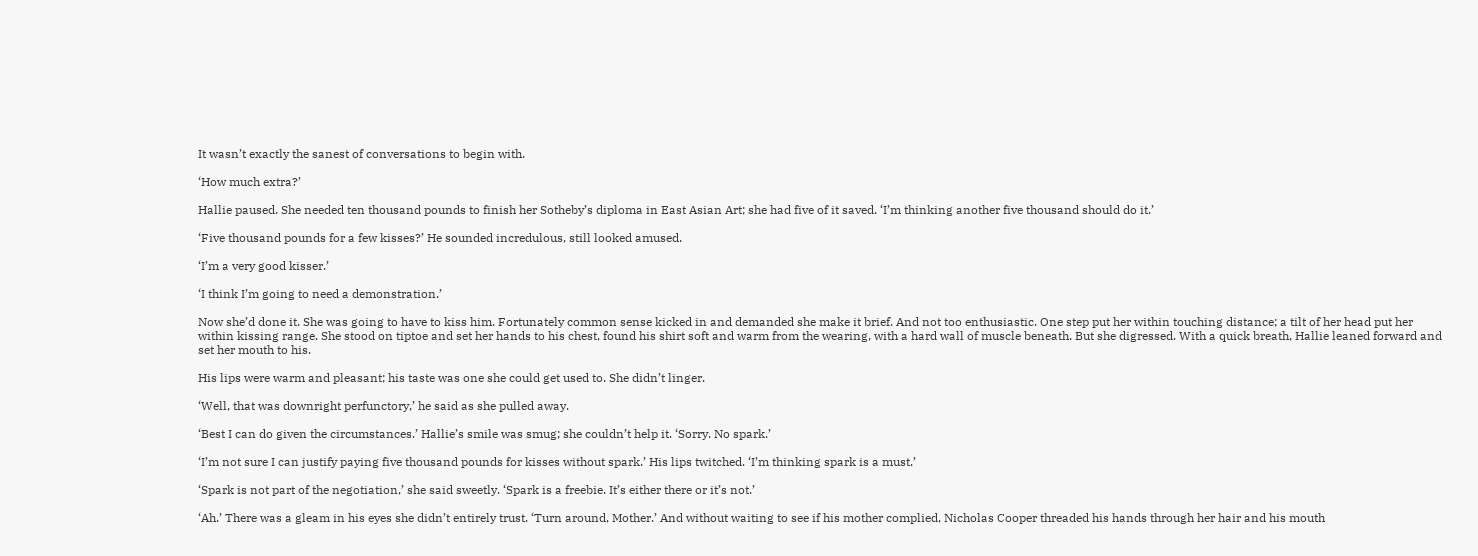It wasn’t exactly the sanest of conversations to begin with.

‘How much extra?’

Hallie paused. She needed ten thousand pounds to finish her Sotheby’s diploma in East Asian Art; she had five of it saved. ‘I’m thinking another five thousand should do it.’

‘Five thousand pounds for a few kisses?’ He sounded incredulous, still looked amused.

‘I’m a very good kisser.’

‘I think I’m going to need a demonstration.’

Now she’d done it. She was going to have to kiss him. Fortunately common sense kicked in and demanded she make it brief. And not too enthusiastic. One step put her within touching distance; a tilt of her head put her within kissing range. She stood on tiptoe and set her hands to his chest, found his shirt soft and warm from the wearing, with a hard wall of muscle beneath. But she digressed. With a quick breath, Hallie leaned forward and set her mouth to his.

His lips were warm and pleasant; his taste was one she could get used to. She didn’t linger.

‘Well, that was downright perfunctory,’ he said as she pulled away.

‘Best I can do given the circumstances.’ Hallie’s smile was smug; she couldn’t help it. ‘Sorry. No spark.’

‘I’m not sure I can justify paying five thousand pounds for kisses without spark.’ His lips twitched. ‘I’m thinking spark is a must.’

‘Spark is not part of the negotiation,’ she said sweetly. ‘Spark is a freebie. It’s either there or it’s not.’

‘Ah.’ There was a gleam in his eyes she didn’t entirely trust. ‘Turn around, Mother.’ And without waiting to see if his mother complied, Nicholas Cooper threaded his hands through her hair and his mouth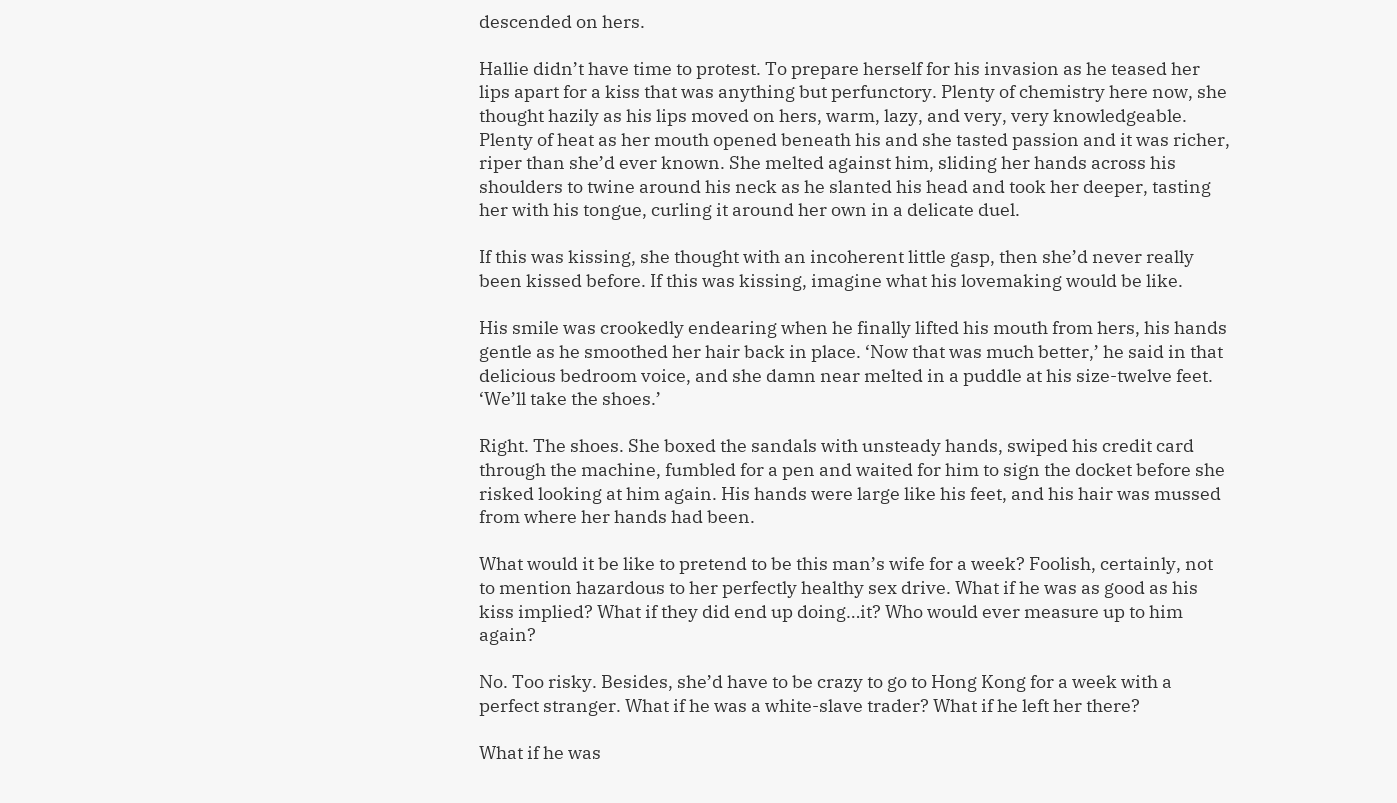descended on hers.

Hallie didn’t have time to protest. To prepare herself for his invasion as he teased her lips apart for a kiss that was anything but perfunctory. Plenty of chemistry here now, she thought hazily as his lips moved on hers, warm, lazy, and very, very knowledgeable. Plenty of heat as her mouth opened beneath his and she tasted passion and it was richer, riper than she’d ever known. She melted against him, sliding her hands across his shoulders to twine around his neck as he slanted his head and took her deeper, tasting her with his tongue, curling it around her own in a delicate duel.

If this was kissing, she thought with an incoherent little gasp, then she’d never really been kissed before. If this was kissing, imagine what his lovemaking would be like.

His smile was crookedly endearing when he finally lifted his mouth from hers, his hands gentle as he smoothed her hair back in place. ‘Now that was much better,’ he said in that delicious bedroom voice, and she damn near melted in a puddle at his size-twelve feet. ‘We’ll take the shoes.’

Right. The shoes. She boxed the sandals with unsteady hands, swiped his credit card through the machine, fumbled for a pen and waited for him to sign the docket before she risked looking at him again. His hands were large like his feet, and his hair was mussed from where her hands had been.

What would it be like to pretend to be this man’s wife for a week? Foolish, certainly, not to mention hazardous to her perfectly healthy sex drive. What if he was as good as his kiss implied? What if they did end up doing…it? Who would ever measure up to him again?

No. Too risky. Besides, she’d have to be crazy to go to Hong Kong for a week with a perfect stranger. What if he was a white-slave trader? What if he left her there?

What if he was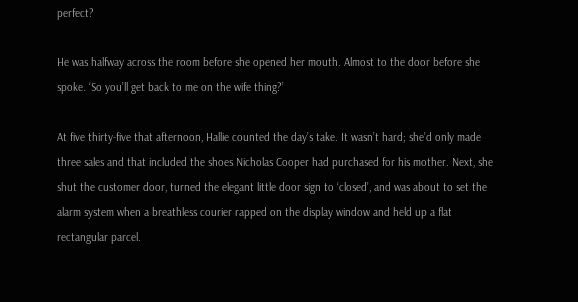perfect?

He was halfway across the room before she opened her mouth. Almost to the door before she spoke. ‘So you’ll get back to me on the wife thing?’

At five thirty-five that afternoon, Hallie counted the day’s take. It wasn’t hard; she’d only made three sales and that included the shoes Nicholas Cooper had purchased for his mother. Next, she shut the customer door, turned the elegant little door sign to ‘closed’, and was about to set the alarm system when a breathless courier rapped on the display window and held up a flat rectangular parcel.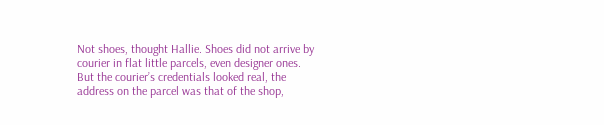Not shoes, thought Hallie. Shoes did not arrive by courier in flat little parcels, even designer ones. But the courier’s credentials looked real, the address on the parcel was that of the shop,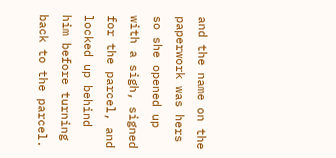and the name on the paperwork was hers so she opened up with a sigh, signed for the parcel, and locked up behind him before turning back to the parcel.